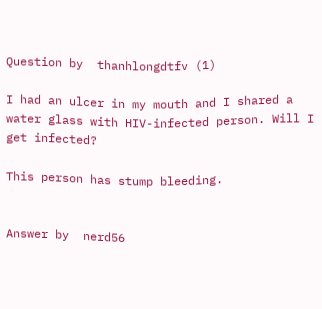Question by  thanhlongdtfv (1)

I had an ulcer in my mouth and I shared a water glass with HIV-infected person. Will I get infected?

This person has stump bleeding.


Answer by  nerd56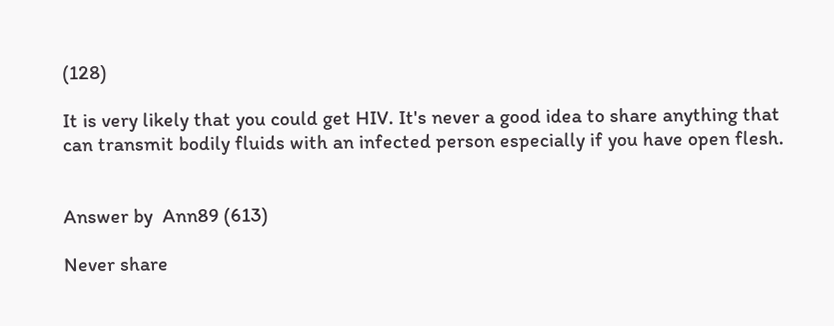(128)

It is very likely that you could get HIV. It's never a good idea to share anything that can transmit bodily fluids with an infected person especially if you have open flesh.


Answer by  Ann89 (613)

Never share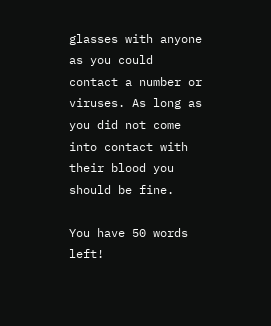glasses with anyone as you could contact a number or viruses. As long as you did not come into contact with their blood you should be fine.

You have 50 words left!